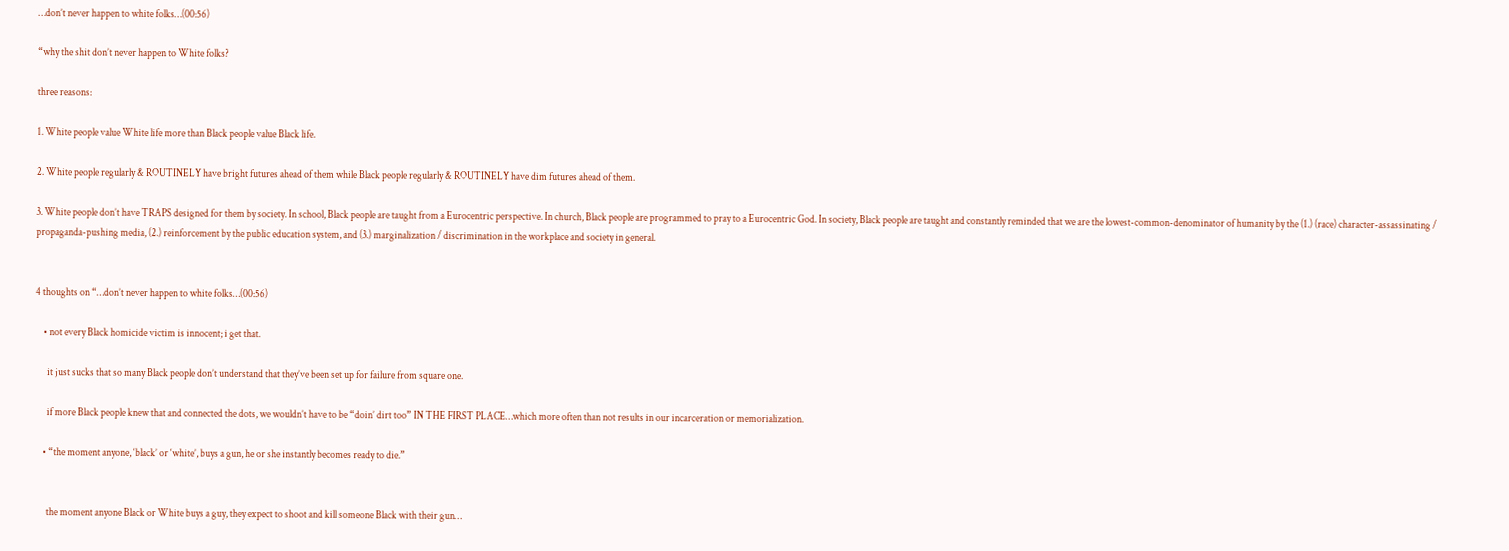…don’t never happen to white folks…(00:56)

“why the shit don’t never happen to White folks?

three reasons:

1. White people value White life more than Black people value Black life.

2. White people regularly & ROUTINELY have bright futures ahead of them while Black people regularly & ROUTINELY have dim futures ahead of them.

3. White people don’t have TRAPS designed for them by society. In school, Black people are taught from a Eurocentric perspective. In church, Black people are programmed to pray to a Eurocentric God. In society, Black people are taught and constantly reminded that we are the lowest-common-denominator of humanity by the (1.) (race) character-assassinating / propaganda-pushing media, (2.) reinforcement by the public education system, and (3.) marginalization / discrimination in the workplace and society in general.


4 thoughts on “…don’t never happen to white folks…(00:56)

    • not every Black homicide victim is innocent; i get that.

      it just sucks that so many Black people don’t understand that they’ve been set up for failure from square one.

      if more Black people knew that and connected the dots, we wouldn’t have to be “doin’ dirt too” IN THE FIRST PLACE…which more often than not results in our incarceration or memorialization.

    • “the moment anyone, ‘black’ or ‘white’, buys a gun, he or she instantly becomes ready to die.”


      the moment anyone Black or White buys a guy, they expect to shoot and kill someone Black with their gun…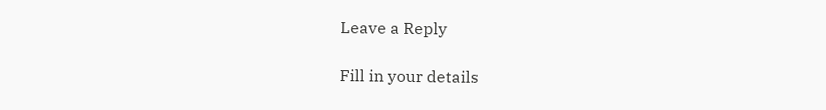Leave a Reply

Fill in your details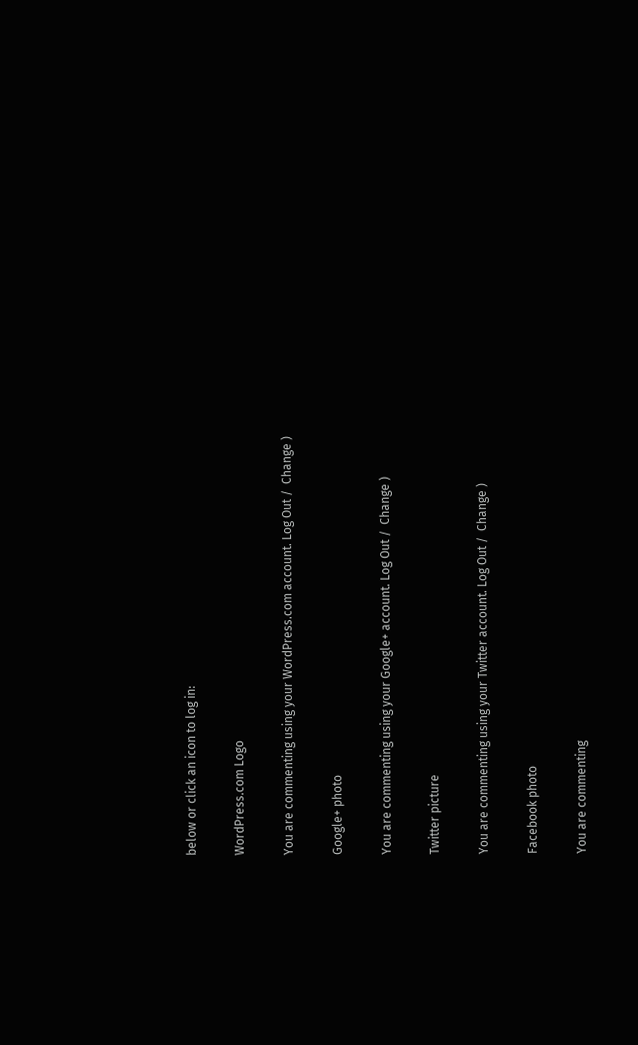below or click an icon to log in:

WordPress.com Logo

You are commenting using your WordPress.com account. Log Out /  Change )

Google+ photo

You are commenting using your Google+ account. Log Out /  Change )

Twitter picture

You are commenting using your Twitter account. Log Out /  Change )

Facebook photo

You are commenting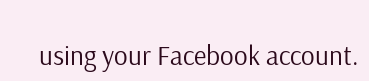using your Facebook account.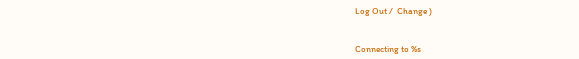Log Out /  Change )


Connecting to %s